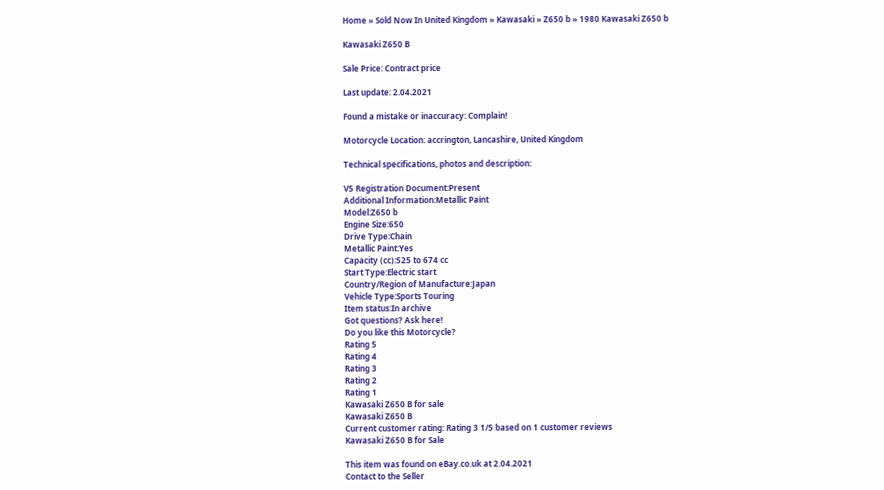Home » Sold Now In United Kingdom » Kawasaki » Z650 b » 1980 Kawasaki Z650 b

Kawasaki Z650 B

Sale Price: Contract price

Last update: 2.04.2021

Found a mistake or inaccuracy: Complain!

Motorcycle Location: accrington, Lancashire, United Kingdom

Technical specifications, photos and description:

V5 Registration Document:Present
Additional Information:Metallic Paint
Model:Z650 b
Engine Size:650
Drive Type:Chain
Metallic Paint:Yes
Capacity (cc):525 to 674 cc
Start Type:Electric start
Country/Region of Manufacture:Japan
Vehicle Type:Sports Touring
Item status:In archive
Got questions? Ask here!
Do you like this Motorcycle?
Rating 5
Rating 4
Rating 3
Rating 2
Rating 1
Kawasaki Z650 B for sale
Kawasaki Z650 B
Current customer rating: Rating 3 1/5 based on 1 customer reviews
Kawasaki Z650 B for Sale

This item was found on eBay.co.uk at 2.04.2021
Contact to the Seller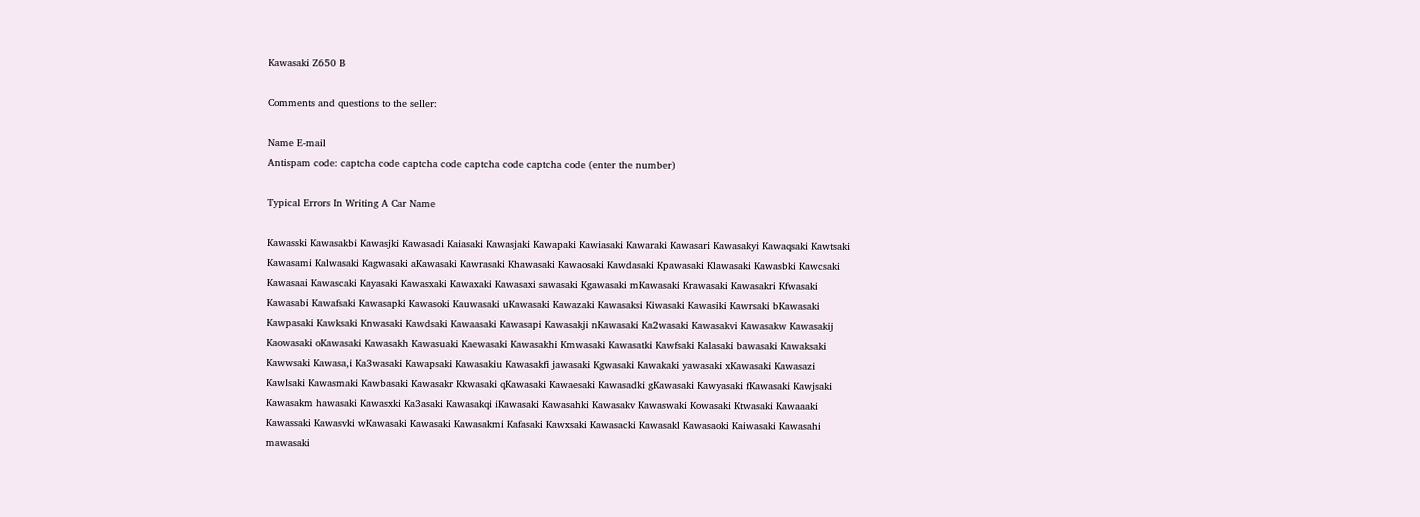Kawasaki Z650 B

Comments and questions to the seller:

Name E-mail
Antispam code: captcha code captcha code captcha code captcha code (enter the number)

Typical Errors In Writing A Car Name

Kawasski Kawasakbi Kawasjki Kawasadi Kaiasaki Kawasjaki Kawapaki Kawiasaki Kawaraki Kawasari Kawasakyi Kawaqsaki Kawtsaki Kawasami Kalwasaki Kagwasaki aKawasaki Kawrasaki Khawasaki Kawaosaki Kawdasaki Kpawasaki Klawasaki Kawasbki Kawcsaki Kawasaai Kawascaki Kayasaki Kawasxaki Kawaxaki Kawasaxi sawasaki Kgawasaki mKawasaki Krawasaki Kawasakri Kfwasaki Kawasabi Kawafsaki Kawasapki Kawasoki Kauwasaki uKawasaki Kawazaki Kawasaksi Kiwasaki Kawasiki Kawrsaki bKawasaki Kawpasaki Kawksaki Knwasaki Kawdsaki Kawaasaki Kawasapi Kawasakji nKawasaki Ka2wasaki Kawasakvi Kawasakw Kawasakij Kaowasaki oKawasaki Kawasakh Kawasuaki Kaewasaki Kawasakhi Kmwasaki Kawasatki Kawfsaki Kalasaki bawasaki Kawaksaki Kawwsaki Kawasa,i Ka3wasaki Kawapsaki Kawasakiu Kawasakfi jawasaki Kgwasaki Kawakaki yawasaki xKawasaki Kawasazi Kawlsaki Kawasmaki Kawbasaki Kawasakr Kkwasaki qKawasaki Kawaesaki Kawasadki gKawasaki Kawyasaki fKawasaki Kawjsaki Kawasakm hawasaki Kawasxki Ka3asaki Kawasakqi iKawasaki Kawasahki Kawasakv Kawaswaki Kowasaki Ktwasaki Kawaaaki Kawassaki Kawasvki wKawasaki Kawasaki Kawasakmi Kafasaki Kawxsaki Kawasacki Kawasakl Kawasaoki Kaiwasaki Kawasahi mawasaki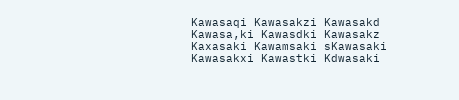Kawasaqi Kawasakzi Kawasakd Kawasa,ki Kawasdki Kawasakz Kaxasaki Kawamsaki sKawasaki Kawasakxi Kawastki Kdwasaki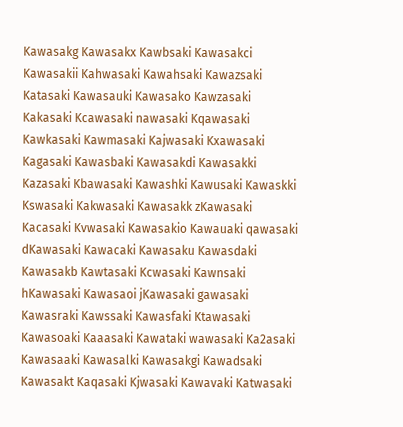Kawasakg Kawasakx Kawbsaki Kawasakci Kawasakii Kahwasaki Kawahsaki Kawazsaki Katasaki Kawasauki Kawasako Kawzasaki Kakasaki Kcawasaki nawasaki Kqawasaki Kawkasaki Kawmasaki Kajwasaki Kxawasaki Kagasaki Kawasbaki Kawasakdi Kawasakki Kazasaki Kbawasaki Kawashki Kawusaki Kawaskki Kswasaki Kakwasaki Kawasakk zKawasaki Kacasaki Kvwasaki Kawasakio Kawauaki qawasaki dKawasaki Kawacaki Kawasaku Kawasdaki Kawasakb Kawtasaki Kcwasaki Kawnsaki hKawasaki Kawasaoi jKawasaki gawasaki Kawasraki Kawssaki Kawasfaki Ktawasaki Kawasoaki Kaaasaki Kawataki wawasaki Ka2asaki Kawasaaki Kawasalki Kawasakgi Kawadsaki Kawasakt Kaqasaki Kjwasaki Kawavaki Katwasaki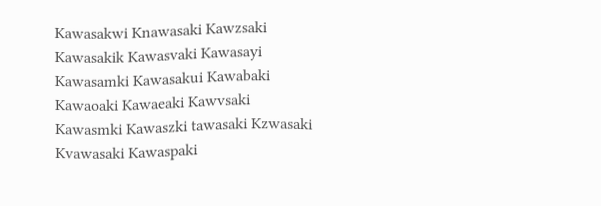Kawasakwi Knawasaki Kawzsaki Kawasakik Kawasvaki Kawasayi Kawasamki Kawasakui Kawabaki Kawaoaki Kawaeaki Kawvsaki Kawasmki Kawaszki tawasaki Kzwasaki Kvawasaki Kawaspaki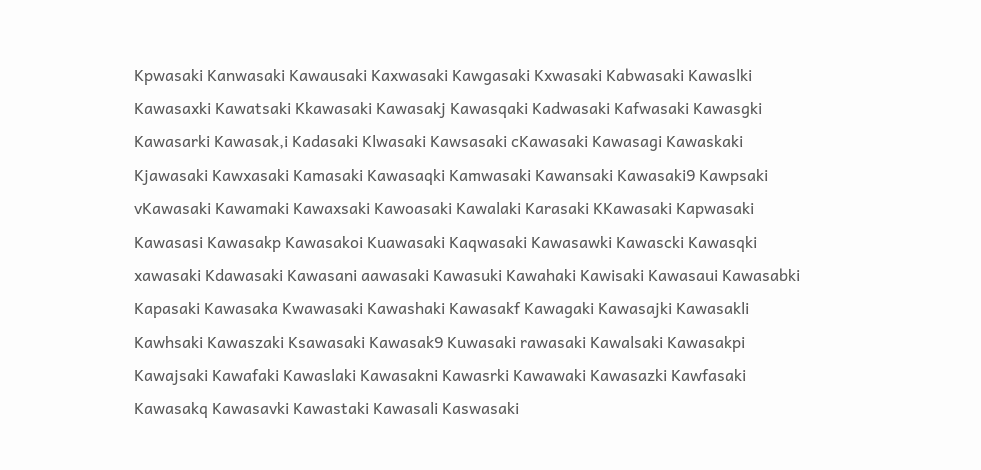Kpwasaki Kanwasaki Kawausaki Kaxwasaki Kawgasaki Kxwasaki Kabwasaki Kawaslki Kawasaxki Kawatsaki Kkawasaki Kawasakj Kawasqaki Kadwasaki Kafwasaki Kawasgki Kawasarki Kawasak,i Kadasaki Klwasaki Kawsasaki cKawasaki Kawasagi Kawaskaki Kjawasaki Kawxasaki Kamasaki Kawasaqki Kamwasaki Kawansaki Kawasaki9 Kawpsaki vKawasaki Kawamaki Kawaxsaki Kawoasaki Kawalaki Karasaki KKawasaki Kapwasaki Kawasasi Kawasakp Kawasakoi Kuawasaki Kaqwasaki Kawasawki Kawascki Kawasqki xawasaki Kdawasaki Kawasani aawasaki Kawasuki Kawahaki Kawisaki Kawasaui Kawasabki Kapasaki Kawasaka Kwawasaki Kawashaki Kawasakf Kawagaki Kawasajki Kawasakli Kawhsaki Kawaszaki Ksawasaki Kawasak9 Kuwasaki rawasaki Kawalsaki Kawasakpi Kawajsaki Kawafaki Kawaslaki Kawasakni Kawasrki Kawawaki Kawasazki Kawfasaki Kawasakq Kawasavki Kawastaki Kawasali Kaswasaki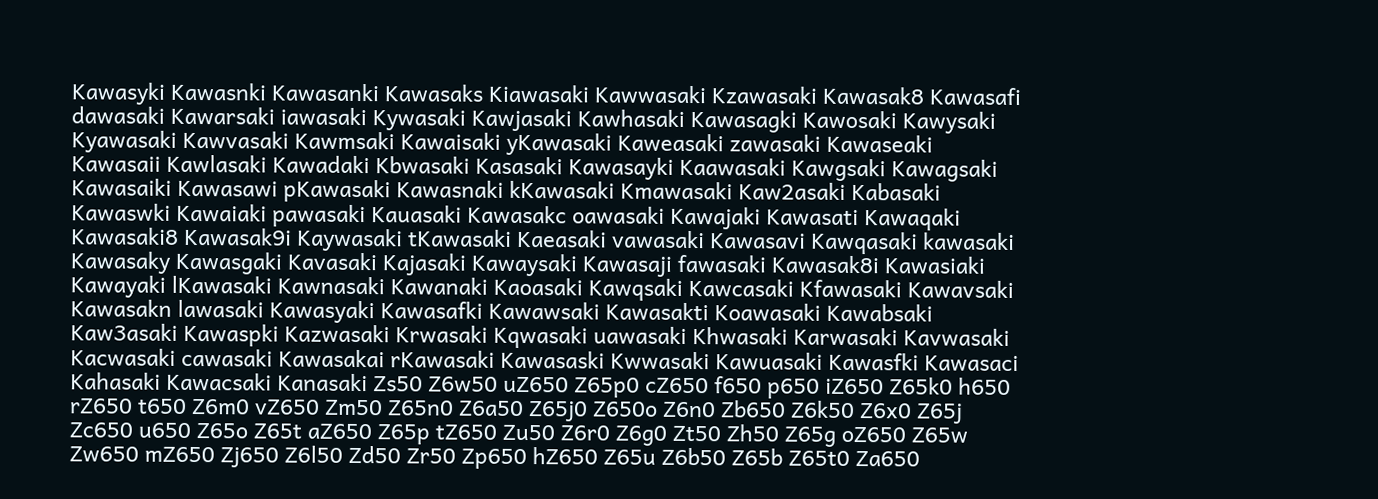Kawasyki Kawasnki Kawasanki Kawasaks Kiawasaki Kawwasaki Kzawasaki Kawasak8 Kawasafi dawasaki Kawarsaki iawasaki Kywasaki Kawjasaki Kawhasaki Kawasagki Kawosaki Kawysaki Kyawasaki Kawvasaki Kawmsaki Kawaisaki yKawasaki Kaweasaki zawasaki Kawaseaki Kawasaii Kawlasaki Kawadaki Kbwasaki Kasasaki Kawasayki Kaawasaki Kawgsaki Kawagsaki Kawasaiki Kawasawi pKawasaki Kawasnaki kKawasaki Kmawasaki Kaw2asaki Kabasaki Kawaswki Kawaiaki pawasaki Kauasaki Kawasakc oawasaki Kawajaki Kawasati Kawaqaki Kawasaki8 Kawasak9i Kaywasaki tKawasaki Kaeasaki vawasaki Kawasavi Kawqasaki kawasaki Kawasaky Kawasgaki Kavasaki Kajasaki Kawaysaki Kawasaji fawasaki Kawasak8i Kawasiaki Kawayaki lKawasaki Kawnasaki Kawanaki Kaoasaki Kawqsaki Kawcasaki Kfawasaki Kawavsaki Kawasakn lawasaki Kawasyaki Kawasafki Kawawsaki Kawasakti Koawasaki Kawabsaki Kaw3asaki Kawaspki Kazwasaki Krwasaki Kqwasaki uawasaki Khwasaki Karwasaki Kavwasaki Kacwasaki cawasaki Kawasakai rKawasaki Kawasaski Kwwasaki Kawuasaki Kawasfki Kawasaci Kahasaki Kawacsaki Kanasaki Zs50 Z6w50 uZ650 Z65p0 cZ650 f650 p650 iZ650 Z65k0 h650 rZ650 t650 Z6m0 vZ650 Zm50 Z65n0 Z6a50 Z65j0 Z650o Z6n0 Zb650 Z6k50 Z6x0 Z65j Zc650 u650 Z65o Z65t aZ650 Z65p tZ650 Zu50 Z6r0 Z6g0 Zt50 Zh50 Z65g oZ650 Z65w Zw650 mZ650 Zj650 Z6l50 Zd50 Zr50 Zp650 hZ650 Z65u Z6b50 Z65b Z65t0 Za650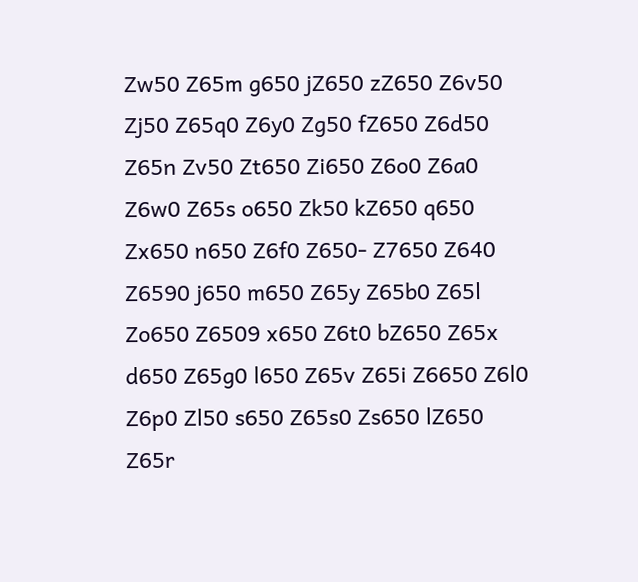Zw50 Z65m g650 jZ650 zZ650 Z6v50 Zj50 Z65q0 Z6y0 Zg50 fZ650 Z6d50 Z65n Zv50 Zt650 Zi650 Z6o0 Z6a0 Z6w0 Z65s o650 Zk50 kZ650 q650 Zx650 n650 Z6f0 Z650- Z7650 Z640 Z6590 j650 m650 Z65y Z65b0 Z65l Zo650 Z6509 x650 Z6t0 bZ650 Z65x d650 Z65g0 l650 Z65v Z65i Z6650 Z6l0 Z6p0 Zl50 s650 Z65s0 Zs650 lZ650 Z65r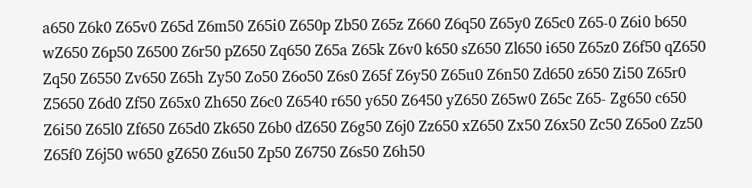a650 Z6k0 Z65v0 Z65d Z6m50 Z65i0 Z650p Zb50 Z65z Z660 Z6q50 Z65y0 Z65c0 Z65-0 Z6i0 b650 wZ650 Z6p50 Z6500 Z6r50 pZ650 Zq650 Z65a Z65k Z6v0 k650 sZ650 Zl650 i650 Z65z0 Z6f50 qZ650 Zq50 Z6550 Zv650 Z65h Zy50 Zo50 Z6o50 Z6s0 Z65f Z6y50 Z65u0 Z6n50 Zd650 z650 Zi50 Z65r0 Z5650 Z6d0 Zf50 Z65x0 Zh650 Z6c0 Z6540 r650 y650 Z6450 yZ650 Z65w0 Z65c Z65- Zg650 c650 Z6i50 Z65l0 Zf650 Z65d0 Zk650 Z6b0 dZ650 Z6g50 Z6j0 Zz650 xZ650 Zx50 Z6x50 Zc50 Z65o0 Zz50 Z65f0 Z6j50 w650 gZ650 Z6u50 Zp50 Z6750 Z6s50 Z6h50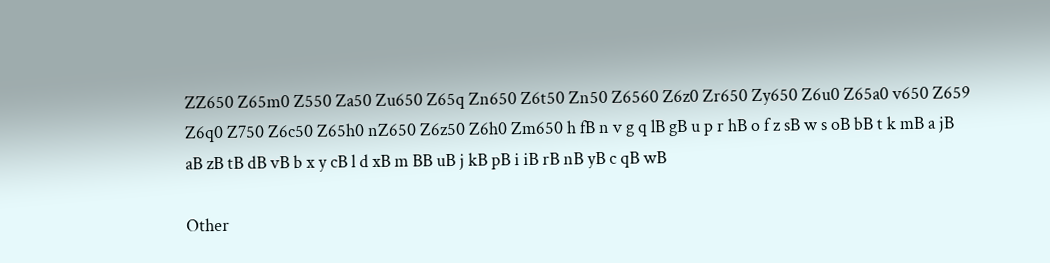ZZ650 Z65m0 Z550 Za50 Zu650 Z65q Zn650 Z6t50 Zn50 Z6560 Z6z0 Zr650 Zy650 Z6u0 Z65a0 v650 Z659 Z6q0 Z750 Z6c50 Z65h0 nZ650 Z6z50 Z6h0 Zm650 h fB n v g q lB gB u p r hB o f z sB w s oB bB t k mB a jB aB zB tB dB vB b x y cB l d xB m BB uB j kB pB i iB rB nB yB c qB wB

Other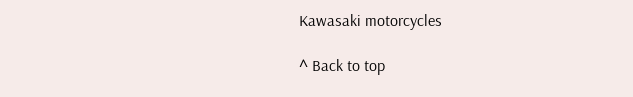Kawasaki motorcycles

^ Back to top